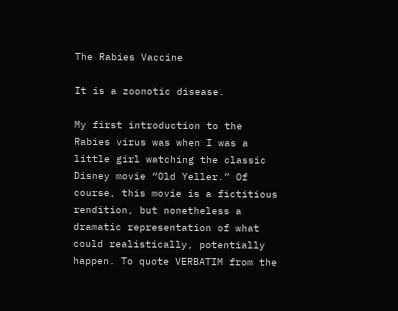The Rabies Vaccine

It is a zoonotic disease.

My first introduction to the Rabies virus was when I was a little girl watching the classic Disney movie “Old Yeller.” Of course, this movie is a fictitious rendition, but nonetheless a dramatic representation of what could realistically, potentially happen. To quote VERBATIM from the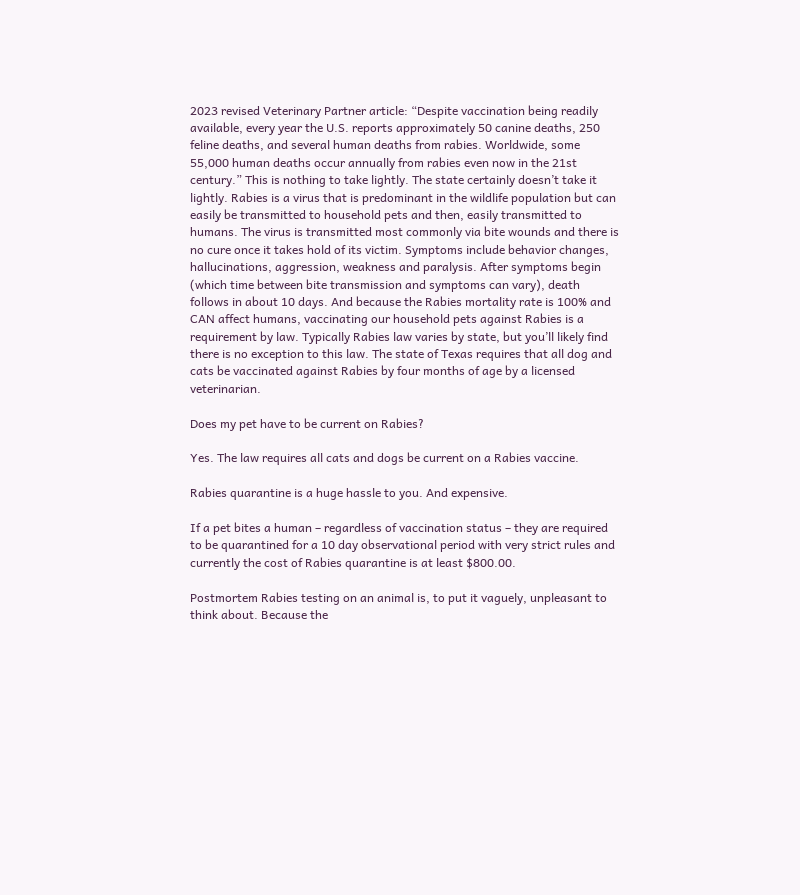2023 revised Veterinary Partner article: “Despite vaccination being readily available, every year the U.S. reports approximately 50 canine deaths, 250 feline deaths, and several human deaths from rabies. Worldwide, some 55,000 human deaths occur annually from rabies even now in the 21st century.” This is nothing to take lightly. The state certainly doesn’t take it lightly. Rabies is a virus that is predominant in the wildlife population but can easily be transmitted to household pets and then, easily transmitted to humans. The virus is transmitted most commonly via bite wounds and there is no cure once it takes hold of its victim. Symptoms include behavior changes, hallucinations, aggression, weakness and paralysis. After symptoms begin (which time between bite transmission and symptoms can vary), death follows in about 10 days. And because the Rabies mortality rate is 100% and CAN affect humans, vaccinating our household pets against Rabies is a requirement by law. Typically Rabies law varies by state, but you’ll likely find there is no exception to this law. The state of Texas requires that all dog and cats be vaccinated against Rabies by four months of age by a licensed veterinarian.

Does my pet have to be current on Rabies?

Yes. The law requires all cats and dogs be current on a Rabies vaccine.

Rabies quarantine is a huge hassle to you. And expensive.

If a pet bites a human – regardless of vaccination status – they are required to be quarantined for a 10 day observational period with very strict rules and currently the cost of Rabies quarantine is at least $800.00.

Postmortem Rabies testing on an animal is, to put it vaguely, unpleasant to think about. Because the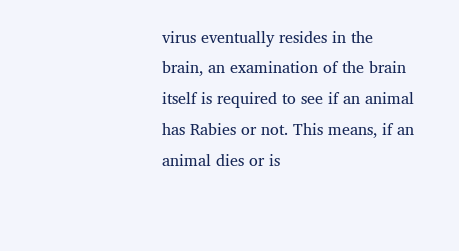virus eventually resides in the brain, an examination of the brain itself is required to see if an animal has Rabies or not. This means, if an animal dies or is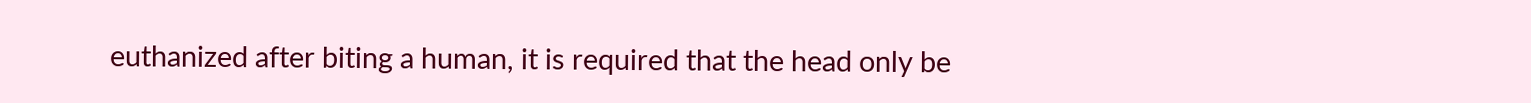euthanized after biting a human, it is required that the head only be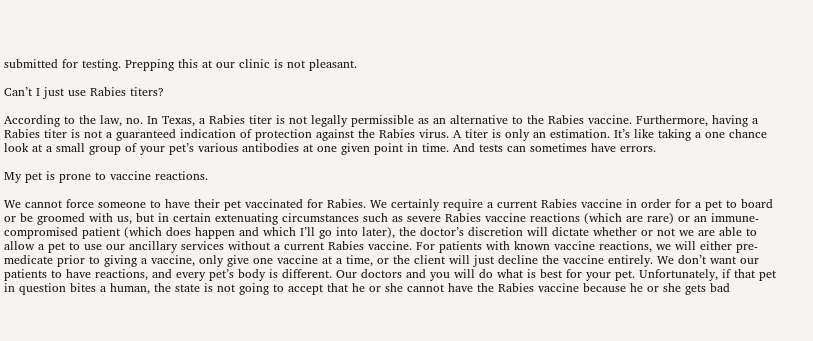submitted for testing. Prepping this at our clinic is not pleasant.

Can’t I just use Rabies titers?

According to the law, no. In Texas, a Rabies titer is not legally permissible as an alternative to the Rabies vaccine. Furthermore, having a Rabies titer is not a guaranteed indication of protection against the Rabies virus. A titer is only an estimation. It’s like taking a one chance look at a small group of your pet’s various antibodies at one given point in time. And tests can sometimes have errors.

My pet is prone to vaccine reactions.

We cannot force someone to have their pet vaccinated for Rabies. We certainly require a current Rabies vaccine in order for a pet to board or be groomed with us, but in certain extenuating circumstances such as severe Rabies vaccine reactions (which are rare) or an immune-compromised patient (which does happen and which I’ll go into later), the doctor’s discretion will dictate whether or not we are able to allow a pet to use our ancillary services without a current Rabies vaccine. For patients with known vaccine reactions, we will either pre-medicate prior to giving a vaccine, only give one vaccine at a time, or the client will just decline the vaccine entirely. We don’t want our patients to have reactions, and every pet’s body is different. Our doctors and you will do what is best for your pet. Unfortunately, if that pet in question bites a human, the state is not going to accept that he or she cannot have the Rabies vaccine because he or she gets bad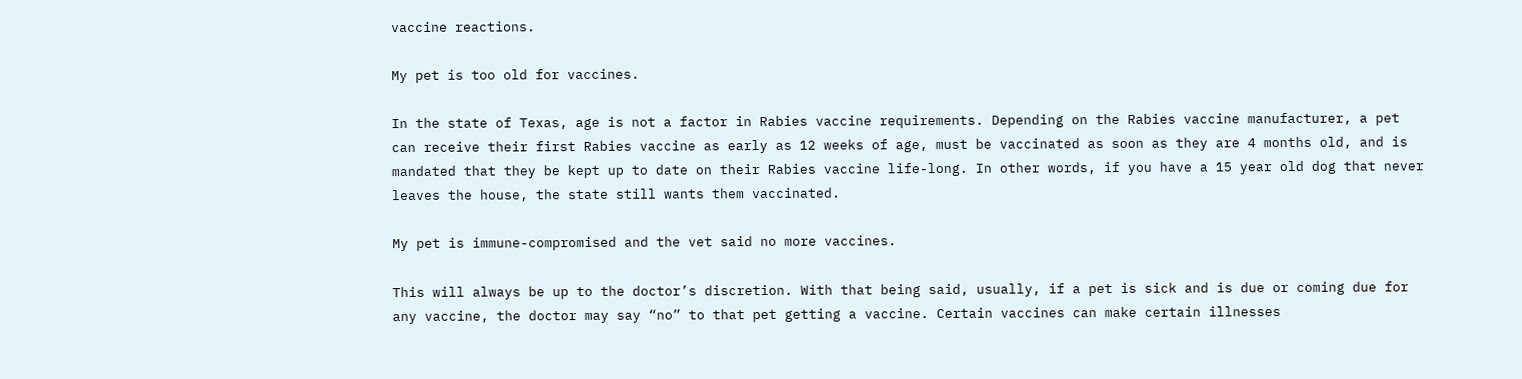vaccine reactions.

My pet is too old for vaccines.

In the state of Texas, age is not a factor in Rabies vaccine requirements. Depending on the Rabies vaccine manufacturer, a pet can receive their first Rabies vaccine as early as 12 weeks of age, must be vaccinated as soon as they are 4 months old, and is mandated that they be kept up to date on their Rabies vaccine life-long. In other words, if you have a 15 year old dog that never leaves the house, the state still wants them vaccinated.

My pet is immune-compromised and the vet said no more vaccines.

This will always be up to the doctor’s discretion. With that being said, usually, if a pet is sick and is due or coming due for any vaccine, the doctor may say “no” to that pet getting a vaccine. Certain vaccines can make certain illnesses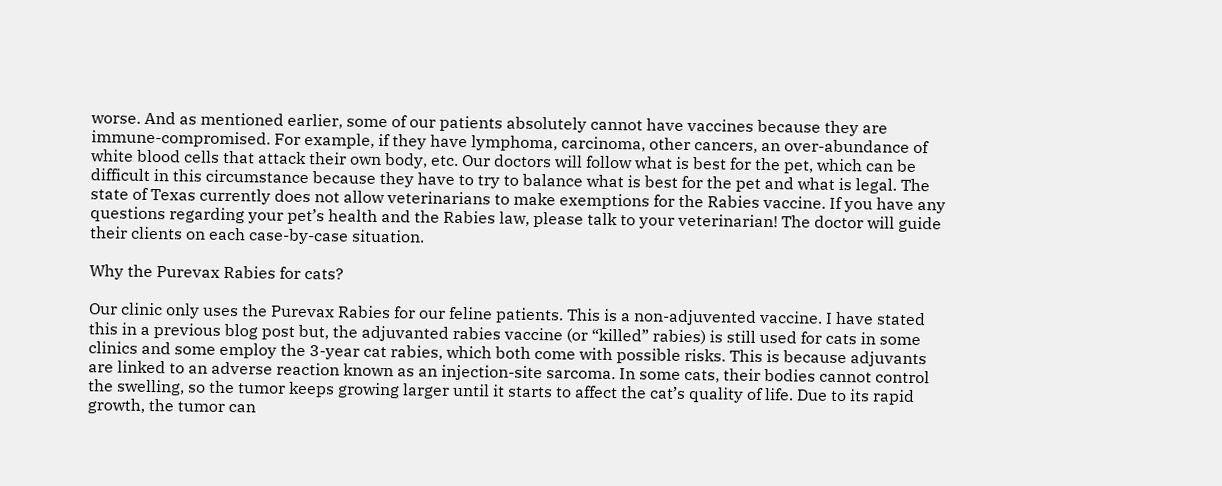worse. And as mentioned earlier, some of our patients absolutely cannot have vaccines because they are immune-compromised. For example, if they have lymphoma, carcinoma, other cancers, an over-abundance of white blood cells that attack their own body, etc. Our doctors will follow what is best for the pet, which can be difficult in this circumstance because they have to try to balance what is best for the pet and what is legal. The state of Texas currently does not allow veterinarians to make exemptions for the Rabies vaccine. If you have any questions regarding your pet’s health and the Rabies law, please talk to your veterinarian! The doctor will guide their clients on each case-by-case situation.

Why the Purevax Rabies for cats?

Our clinic only uses the Purevax Rabies for our feline patients. This is a non-adjuvented vaccine. I have stated this in a previous blog post but, the adjuvanted rabies vaccine (or “killed” rabies) is still used for cats in some clinics and some employ the 3-year cat rabies, which both come with possible risks. This is because adjuvants are linked to an adverse reaction known as an injection-site sarcoma. In some cats, their bodies cannot control the swelling, so the tumor keeps growing larger until it starts to affect the cat’s quality of life. Due to its rapid growth, the tumor can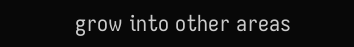grow into other areas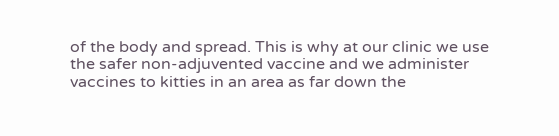of the body and spread. This is why at our clinic we use the safer non-adjuvented vaccine and we administer vaccines to kitties in an area as far down the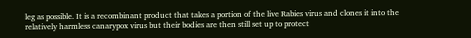leg as possible. It is a recombinant product that takes a portion of the live Rabies virus and clones it into the relatively harmless canarypox virus but their bodies are then still set up to protect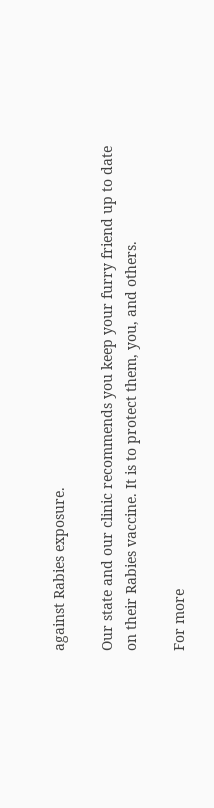against Rabies exposure.

Our state and our clinic recommends you keep your furry friend up to date on their Rabies vaccine. It is to protect them, you, and others.

For more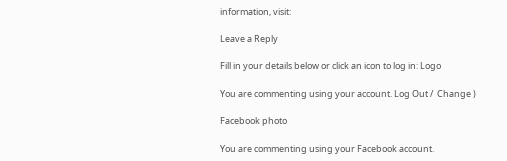information, visit:

Leave a Reply

Fill in your details below or click an icon to log in: Logo

You are commenting using your account. Log Out /  Change )

Facebook photo

You are commenting using your Facebook account.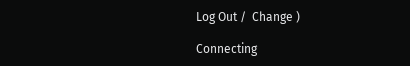Log Out /  Change )

Connecting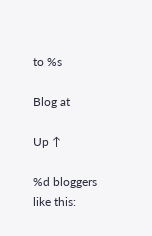to %s

Blog at

Up ↑

%d bloggers like this: